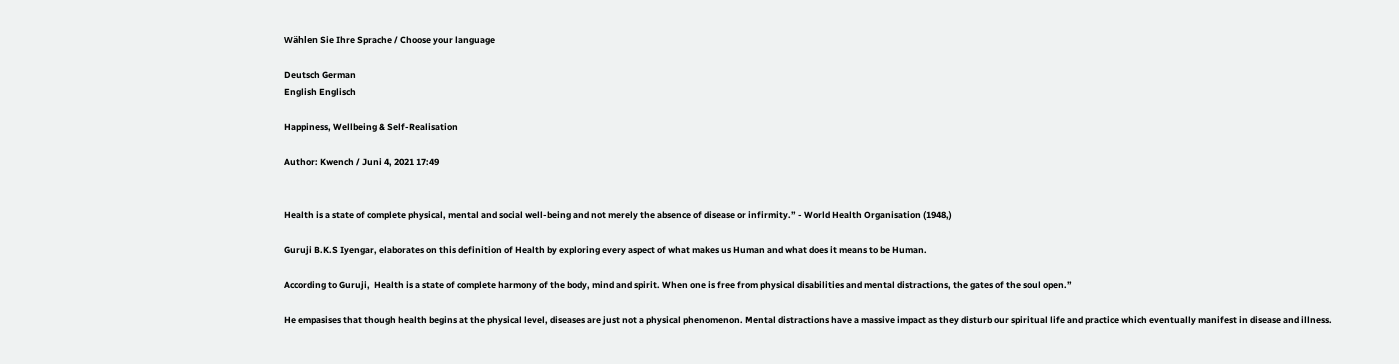Wählen Sie Ihre Sprache / Choose your language

Deutsch German
English Englisch

Happiness, Wellbeing & Self-Realisation

Author: Kwench / Juni 4, 2021 17:49


Health is a state of complete physical, mental and social well-being and not merely the absence of disease or infirmity.” - World Health Organisation (1948,)

Guruji B.K.S Iyengar, elaborates on this definition of Health by exploring every aspect of what makes us Human and what does it means to be Human.

According to Guruji,  Health is a state of complete harmony of the body, mind and spirit. When one is free from physical disabilities and mental distractions, the gates of the soul open.”

He empasises that though health begins at the physical level, diseases are just not a physical phenomenon. Mental distractions have a massive impact as they disturb our spiritual life and practice which eventually manifest in disease and illness.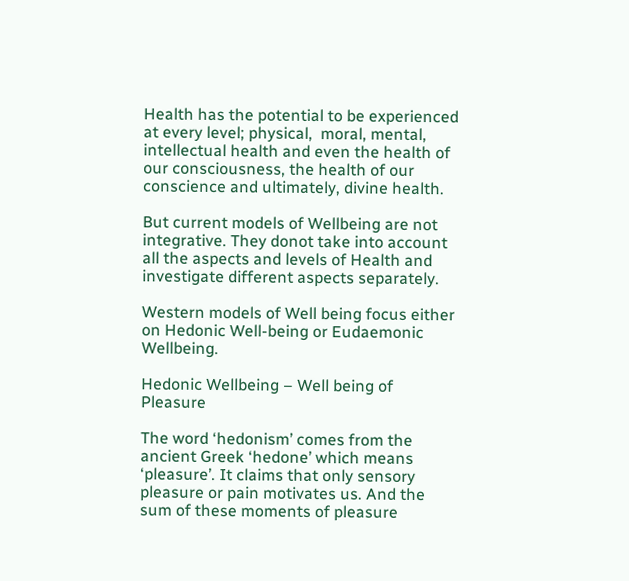Health has the potential to be experienced at every level; physical,  moral, mental, intellectual health and even the health of our consciousness, the health of our conscience and ultimately, divine health.

But current models of Wellbeing are not integrative. They donot take into account all the aspects and levels of Health and investigate different aspects separately.

Western models of Well being focus either on Hedonic Well-being or Eudaemonic Wellbeing.

Hedonic Wellbeing – Well being of Pleasure

The word ‘hedonism’ comes from the ancient Greek ‘hedone’ which means ‘pleasure’. It claims that only sensory pleasure or pain motivates us. And the sum of these moments of pleasure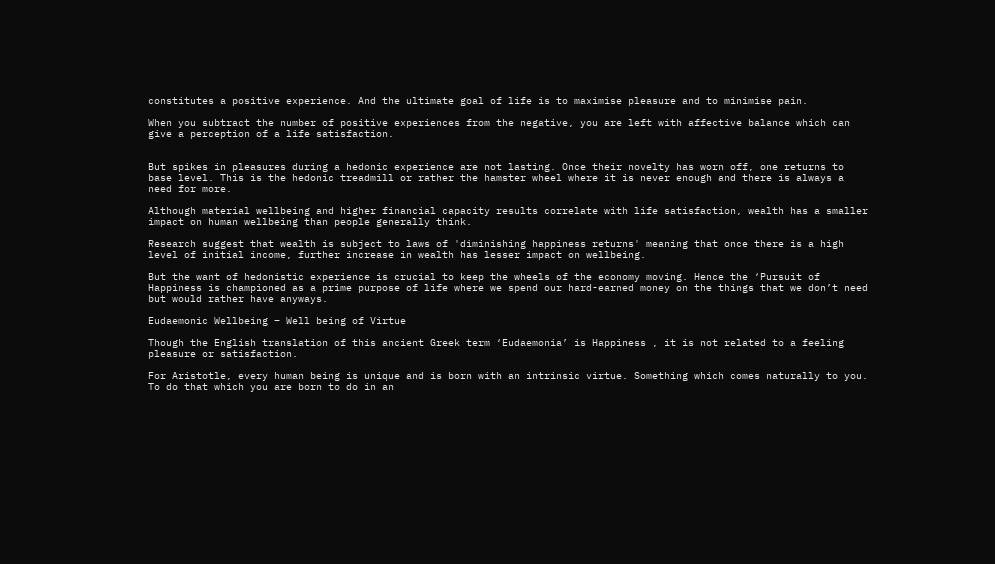constitutes a positive experience. And the ultimate goal of life is to maximise pleasure and to minimise pain.

When you subtract the number of positive experiences from the negative, you are left with affective balance which can give a perception of a life satisfaction.


But spikes in pleasures during a hedonic experience are not lasting. Once their novelty has worn off, one returns to base level. This is the hedonic treadmill or rather the hamster wheel where it is never enough and there is always a need for more.

Although material wellbeing and higher financial capacity results correlate with life satisfaction, wealth has a smaller impact on human wellbeing than people generally think.

Research suggest that wealth is subject to laws of 'diminishing happiness returns' meaning that once there is a high level of initial income, further increase in wealth has lesser impact on wellbeing.

But the want of hedonistic experience is crucial to keep the wheels of the economy moving. Hence the ‘Pursuit of Happiness is championed as a prime purpose of life where we spend our hard-earned money on the things that we don’t need but would rather have anyways.

Eudaemonic Wellbeing – Well being of Virtue

Though the English translation of this ancient Greek term ‘Eudaemonia’ is Happiness , it is not related to a feeling pleasure or satisfaction.

For Aristotle, every human being is unique and is born with an intrinsic virtue. Something which comes naturally to you. To do that which you are born to do in an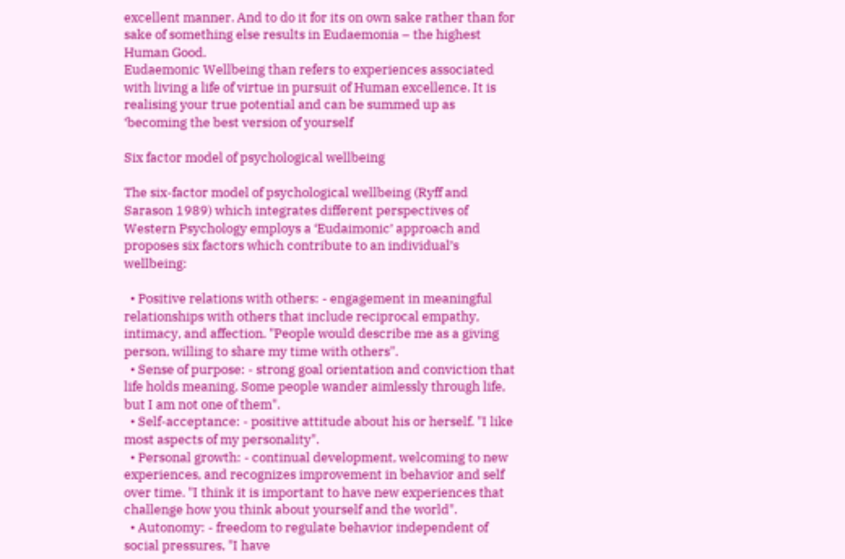excellent manner. And to do it for its on own sake rather than for sake of something else results in Eudaemonia – the highest Human Good.
Eudaemonic Wellbeing than refers to experiences associated with living a life of virtue in pursuit of Human excellence. It is realising your true potential and can be summed up as ‘becoming the best version of yourself

Six factor model of psychological wellbeing

The six-factor model of psychological wellbeing (Ryff and Sarason 1989) which integrates different perspectives of Western Psychology employs a ‘Eudaimonic’ approach and proposes six factors which contribute to an individual’s wellbeing:

  • Positive relations with others: - engagement in meaningful relationships with others that include reciprocal empathy, intimacy, and affection. "People would describe me as a giving person, willing to share my time with others".
  • Sense of purpose: - strong goal orientation and conviction that life holds meaning. Some people wander aimlessly through life, but I am not one of them".
  • Self-acceptance: - positive attitude about his or herself. "I like most aspects of my personality".
  • Personal growth: - continual development, welcoming to new experiences, and recognizes improvement in behavior and self over time. "I think it is important to have new experiences that challenge how you think about yourself and the world".
  • Autonomy: - freedom to regulate behavior independent of social pressures, "I have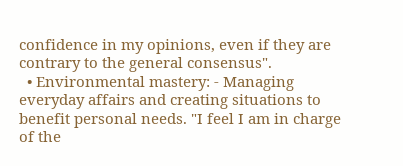confidence in my opinions, even if they are contrary to the general consensus".
  • Environmental mastery: - Managing everyday affairs and creating situations to benefit personal needs. "I feel I am in charge of the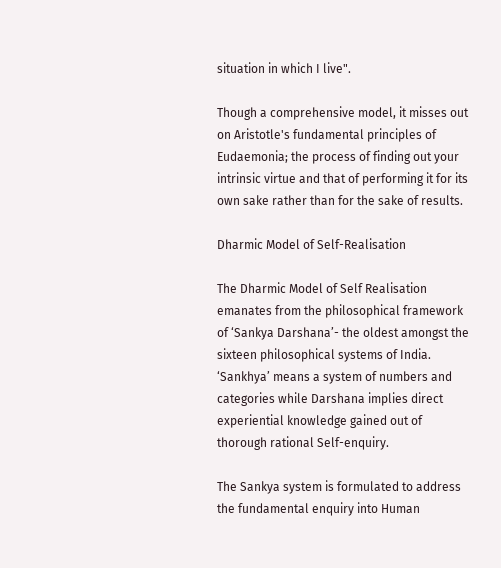situation in which I live".

Though a comprehensive model, it misses out on Aristotle's fundamental principles of Eudaemonia; the process of finding out your intrinsic virtue and that of performing it for its own sake rather than for the sake of results.

Dharmic Model of Self-Realisation

The Dharmic Model of Self Realisation emanates from the philosophical framework of ‘Sankya Darshana’- the oldest amongst the sixteen philosophical systems of India.  ‘Sankhya’ means a system of numbers and categories while Darshana implies direct experiential knowledge gained out of thorough rational Self-enquiry.

The Sankya system is formulated to address the fundamental enquiry into Human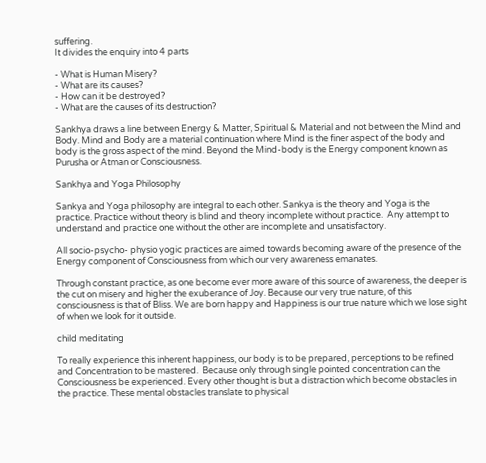suffering.
It divides the enquiry into 4 parts

- What is Human Misery?
- What are its causes?
- How can it be destroyed?
- What are the causes of its destruction?

Sankhya draws a line between Energy & Matter, Spiritual & Material and not between the Mind and Body. Mind and Body are a material continuation where Mind is the finer aspect of the body and body is the gross aspect of the mind. Beyond the Mind-body is the Energy component known as Purusha or Atman or Consciousness.

Sankhya and Yoga Philosophy

Sankya and Yoga philosophy are integral to each other. Sankya is the theory and Yoga is the practice. Practice without theory is blind and theory incomplete without practice.  Any attempt to understand and practice one without the other are incomplete and unsatisfactory.

All socio-psycho- physio yogic practices are aimed towards becoming aware of the presence of the Energy component of Consciousness from which our very awareness emanates.

Through constant practice, as one become ever more aware of this source of awareness, the deeper is the cut on misery and higher the exuberance of Joy. Because our very true nature, of this consciousness is that of Bliss. We are born happy and Happiness is our true nature which we lose sight of when we look for it outside.

child meditating

To really experience this inherent happiness, our body is to be prepared, perceptions to be refined and Concentration to be mastered.  Because only through single pointed concentration can the Consciousness be experienced. Every other thought is but a distraction which become obstacles in the practice. These mental obstacles translate to physical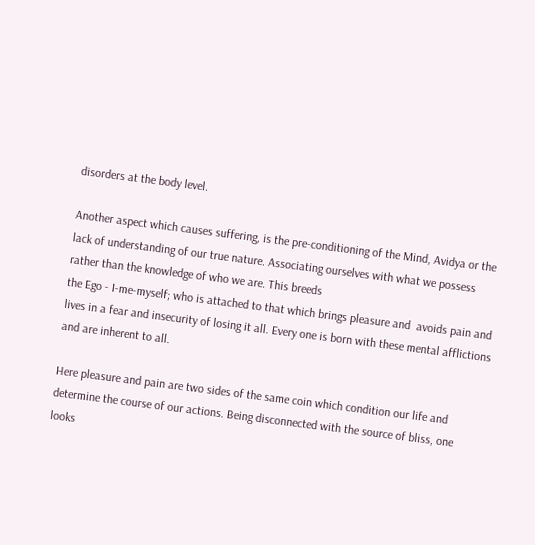disorders at the body level.

Another aspect which causes suffering, is the pre-conditioning of the Mind, Avidya or the lack of understanding of our true nature. Associating ourselves with what we possess rather than the knowledge of who we are. This breeds
the Ego - I-me-myself; who is attached to that which brings pleasure and  avoids pain and lives in a fear and insecurity of losing it all. Every one is born with these mental afflictions and are inherent to all.

Here pleasure and pain are two sides of the same coin which condition our life and determine the course of our actions. Being disconnected with the source of bliss, one looks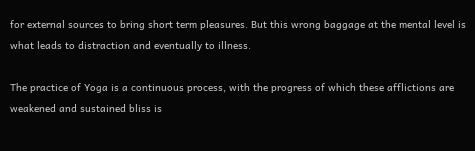for external sources to bring short term pleasures. But this wrong baggage at the mental level is what leads to distraction and eventually to illness.

The practice of Yoga is a continuous process, with the progress of which these afflictions are weakened and sustained bliss is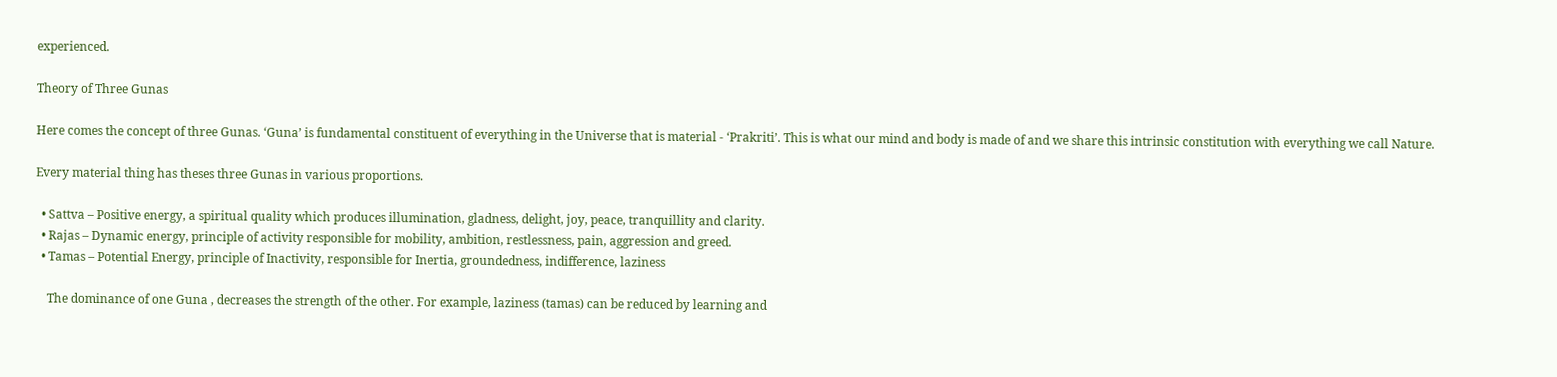experienced.

Theory of Three Gunas

Here comes the concept of three Gunas. ‘Guna’ is fundamental constituent of everything in the Universe that is material - ‘Prakriti’. This is what our mind and body is made of and we share this intrinsic constitution with everything we call Nature.

Every material thing has theses three Gunas in various proportions.

  • Sattva – Positive energy, a spiritual quality which produces illumination, gladness, delight, joy, peace, tranquillity and clarity.
  • Rajas – Dynamic energy, principle of activity responsible for mobility, ambition, restlessness, pain, aggression and greed.
  • Tamas – Potential Energy, principle of Inactivity, responsible for Inertia, groundedness, indifference, laziness

    The dominance of one Guna , decreases the strength of the other. For example, laziness (tamas) can be reduced by learning and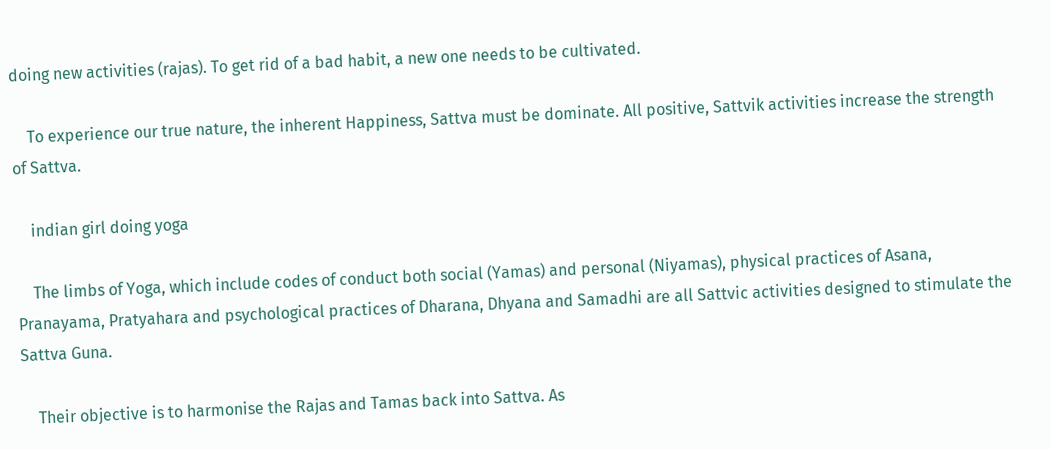doing new activities (rajas). To get rid of a bad habit, a new one needs to be cultivated.

    To experience our true nature, the inherent Happiness, Sattva must be dominate. All positive, Sattvik activities increase the strength of Sattva.

    indian girl doing yoga

    The limbs of Yoga, which include codes of conduct both social (Yamas) and personal (Niyamas), physical practices of Asana, Pranayama, Pratyahara and psychological practices of Dharana, Dhyana and Samadhi are all Sattvic activities designed to stimulate the Sattva Guna.

    Their objective is to harmonise the Rajas and Tamas back into Sattva. As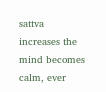sattva increases the mind becomes calm, ever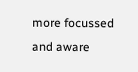more focussed and aware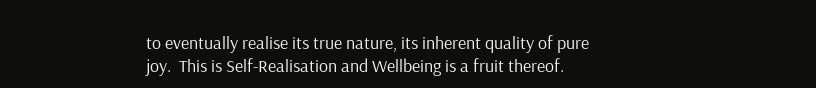to eventually realise its true nature, its inherent quality of pure joy.  This is Self-Realisation and Wellbeing is a fruit thereof.